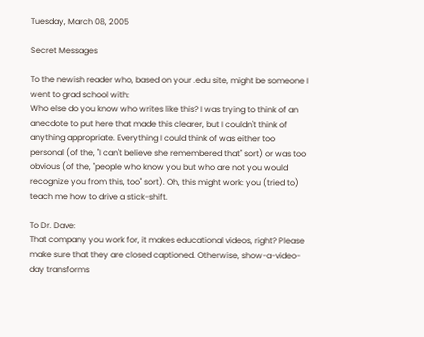Tuesday, March 08, 2005

Secret Messages

To the newish reader who, based on your .edu site, might be someone I went to grad school with:
Who else do you know who writes like this? I was trying to think of an anecdote to put here that made this clearer, but I couldn't think of anything appropriate. Everything I could think of was either too personal (of the, "I can't believe she remembered that" sort) or was too obvious (of the, "people who know you but who are not you would recognize you from this, too" sort). Oh, this might work: you (tried to) teach me how to drive a stick-shift.

To Dr. Dave:
That company you work for, it makes educational videos, right? Please make sure that they are closed captioned. Otherwise, show-a-video-day transforms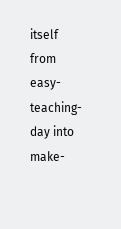itself from easy-teaching-day into make-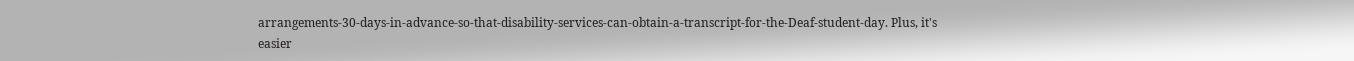arrangements-30-days-in-advance-so-that-disability-services-can-obtain-a-transcript-for-the-Deaf-student-day. Plus, it's easier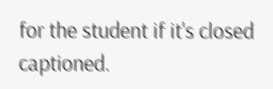for the student if it's closed captioned.